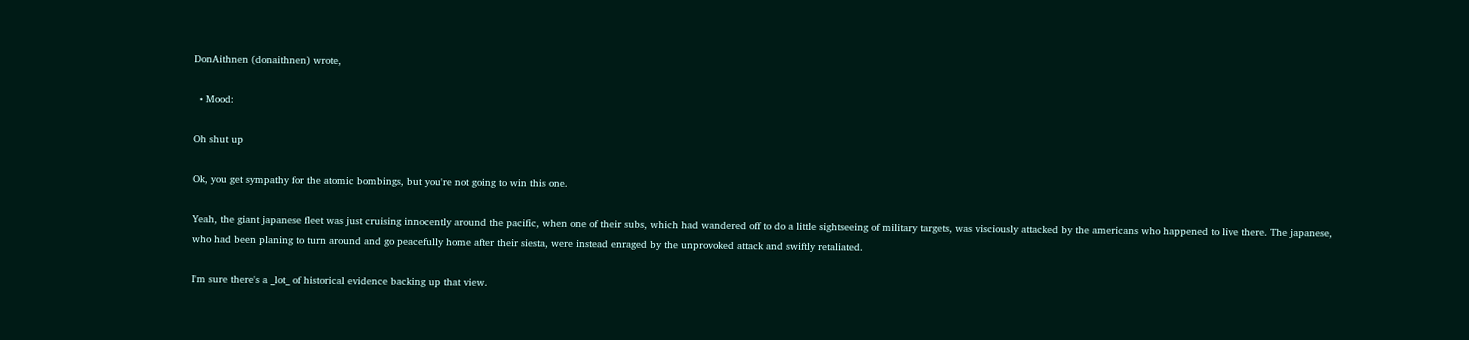DonAithnen (donaithnen) wrote,

  • Mood:

Oh shut up

Ok, you get sympathy for the atomic bombings, but you're not going to win this one.

Yeah, the giant japanese fleet was just cruising innocently around the pacific, when one of their subs, which had wandered off to do a little sightseeing of military targets, was visciously attacked by the americans who happened to live there. The japanese, who had been planing to turn around and go peacefully home after their siesta, were instead enraged by the unprovoked attack and swiftly retaliated.

I'm sure there's a _lot_ of historical evidence backing up that view.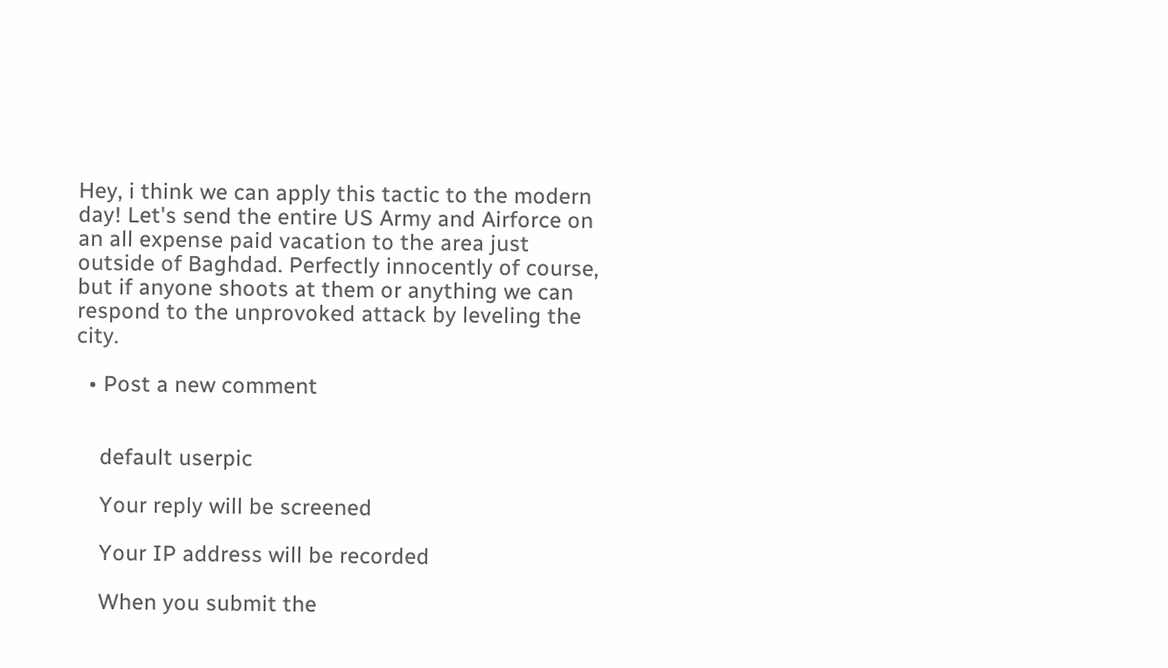Hey, i think we can apply this tactic to the modern day! Let's send the entire US Army and Airforce on an all expense paid vacation to the area just outside of Baghdad. Perfectly innocently of course, but if anyone shoots at them or anything we can respond to the unprovoked attack by leveling the city.

  • Post a new comment


    default userpic

    Your reply will be screened

    Your IP address will be recorded

    When you submit the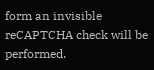form an invisible reCAPTCHA check will be performed.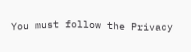You must follow the Privacy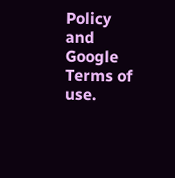Policy and Google Terms of use.